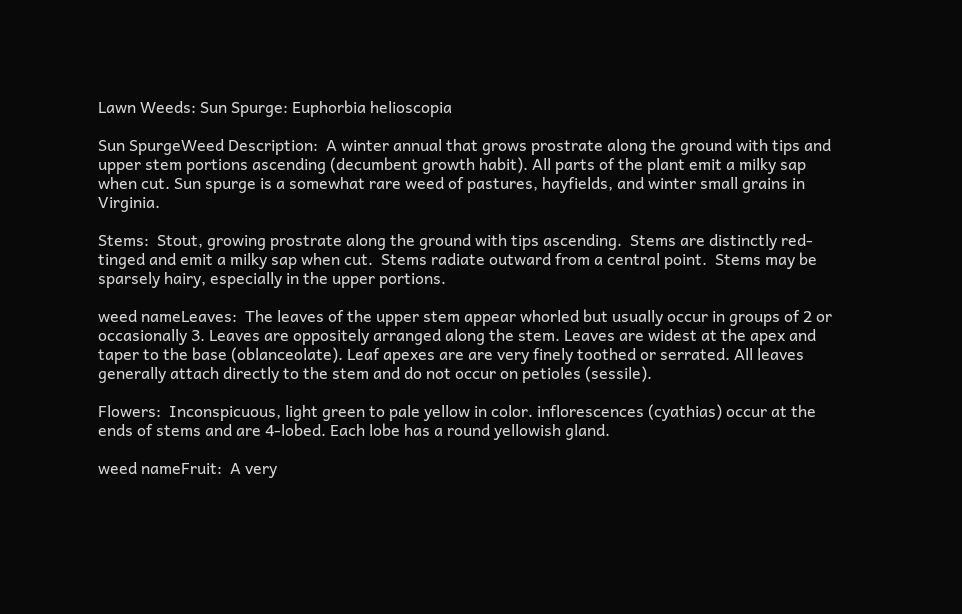Lawn Weeds: Sun Spurge: Euphorbia helioscopia

Sun SpurgeWeed Description:  A winter annual that grows prostrate along the ground with tips and upper stem portions ascending (decumbent growth habit). All parts of the plant emit a milky sap when cut. Sun spurge is a somewhat rare weed of pastures, hayfields, and winter small grains in Virginia.

Stems:  Stout, growing prostrate along the ground with tips ascending.  Stems are distinctly red-tinged and emit a milky sap when cut.  Stems radiate outward from a central point.  Stems may be sparsely hairy, especially in the upper portions.

weed nameLeaves:  The leaves of the upper stem appear whorled but usually occur in groups of 2 or occasionally 3. Leaves are oppositely arranged along the stem. Leaves are widest at the apex and taper to the base (oblanceolate). Leaf apexes are are very finely toothed or serrated. All leaves generally attach directly to the stem and do not occur on petioles (sessile).

Flowers:  Inconspicuous, light green to pale yellow in color. inflorescences (cyathias) occur at the ends of stems and are 4-lobed. Each lobe has a round yellowish gland.

weed nameFruit:  A very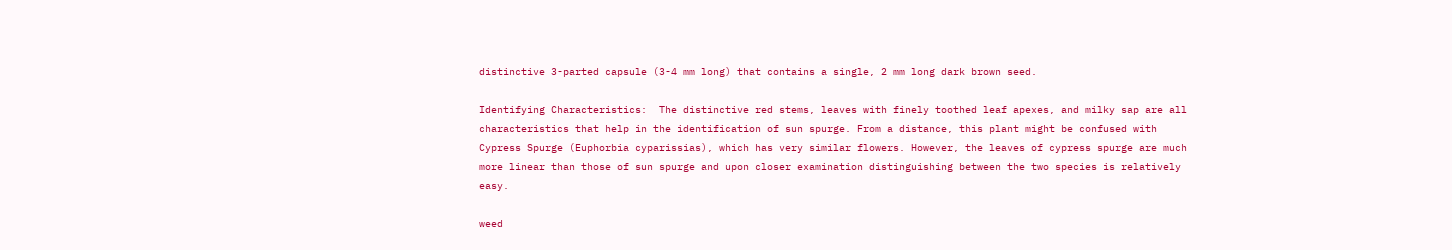distinctive 3-parted capsule (3-4 mm long) that contains a single, 2 mm long dark brown seed.

Identifying Characteristics:  The distinctive red stems, leaves with finely toothed leaf apexes, and milky sap are all characteristics that help in the identification of sun spurge. From a distance, this plant might be confused with Cypress Spurge (Euphorbia cyparissias), which has very similar flowers. However, the leaves of cypress spurge are much more linear than those of sun spurge and upon closer examination distinguishing between the two species is relatively easy.

weed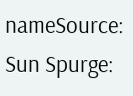nameSource:  Sun Spurge: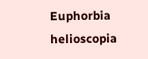Euphorbia helioscopia